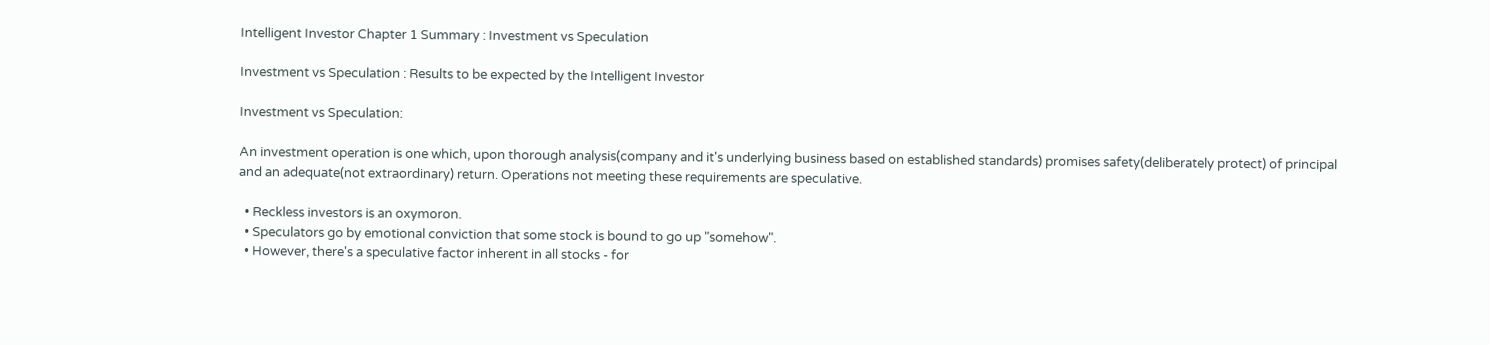Intelligent Investor Chapter 1 Summary : Investment vs Speculation

Investment vs Speculation : Results to be expected by the Intelligent Investor

Investment vs Speculation:

An investment operation is one which, upon thorough analysis(company and it's underlying business based on established standards) promises safety(deliberately protect) of principal and an adequate(not extraordinary) return. Operations not meeting these requirements are speculative.

  • Reckless investors is an oxymoron.
  • Speculators go by emotional conviction that some stock is bound to go up "somehow".
  • However, there's a speculative factor inherent in all stocks - for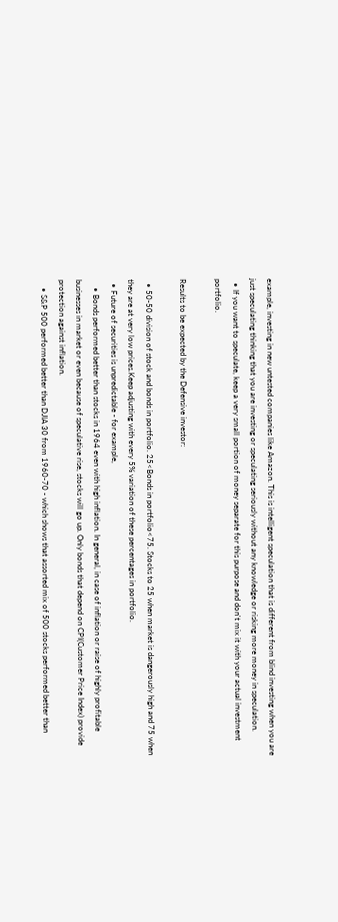example, investing in new untested companies like Amazon. This is intelligent speculation that is different from blind investing when you are just speculating thinking that you are investing or speculating seriously without any knowledge or risking more money in speculation.
  • If you want to speculate, keep a very small portion of money separate for this purpose and don't mix it with your actual investment portfolio.

Results to be expected by the Defensive investor:

  • 50-50 division of stock and bonds in portfolio. 25<Bonds in portfolio<75. Stocks to 25 when market is dangerously high and 75 when they are at very low prices.Keep adjusting with every 5% variation of these percentages in portfolio.
  • Future of securities is unpredictable - for example,
    • Bonds performed better than stocks in 1964 even with high inflation. In general, in case of inflation or raise of highly profitable businesses in market or even because of speculative rise, stocks will go up. Only bonds that depend on CPI(Customer Price Index) provide protection against inflation.
    • S&P 500 performed better than DJIA 30 from 1960-70 - which shows that assorted mix of 500 stocks performed better than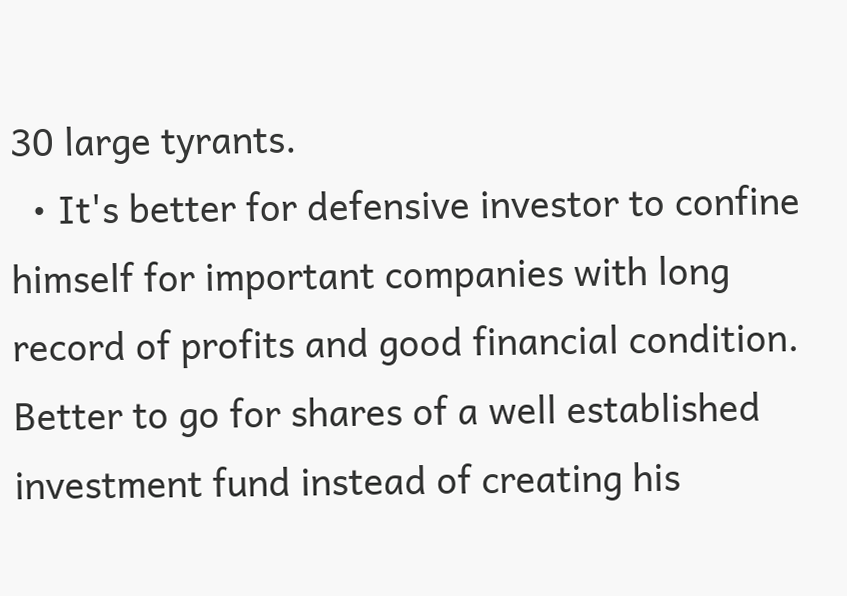30 large tyrants.
  • It's better for defensive investor to confine himself for important companies with long record of profits and good financial condition. Better to go for shares of a well established investment fund instead of creating his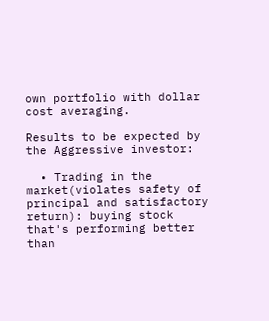own portfolio with dollar cost averaging.

Results to be expected by the Aggressive investor:

  • Trading in the market(violates safety of principal and satisfactory return): buying stock that's performing better than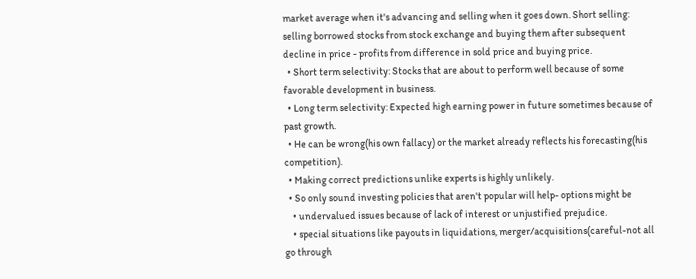market average when it's advancing and selling when it goes down. Short selling: selling borrowed stocks from stock exchange and buying them after subsequent decline in price - profits from difference in sold price and buying price.
  • Short term selectivity: Stocks that are about to perform well because of some favorable development in business.
  • Long term selectivity: Expected high earning power in future sometimes because of past growth.
  • He can be wrong(his own fallacy) or the market already reflects his forecasting(his competition).
  • Making correct predictions unlike experts is highly unlikely.
  • So only sound investing policies that aren't popular will help- options might be
    • undervalued issues because of lack of interest or unjustified prejudice.
    • special situations like payouts in liquidations, merger/acquisitions(careful-not all go through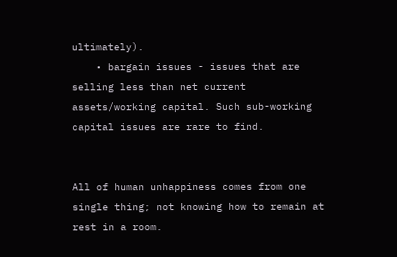ultimately).
    • bargain issues - issues that are selling less than net current assets/working capital. Such sub-working capital issues are rare to find.


All of human unhappiness comes from one single thing; not knowing how to remain at rest in a room.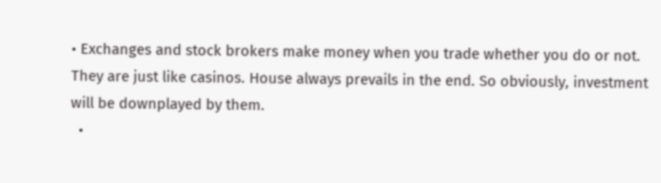• Exchanges and stock brokers make money when you trade whether you do or not. They are just like casinos. House always prevails in the end. So obviously, investment will be downplayed by them.
  •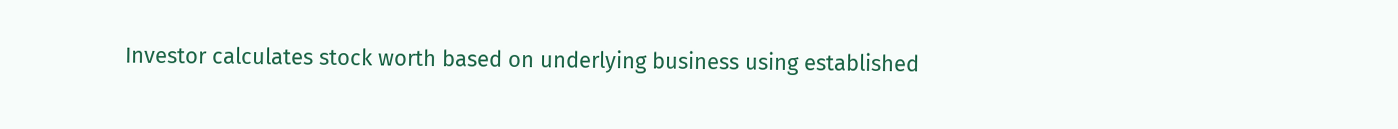Investor calculates stock worth based on underlying business using established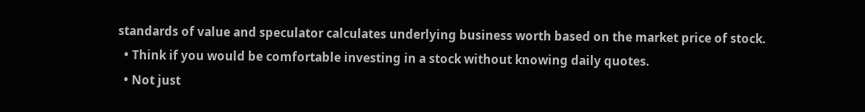standards of value and speculator calculates underlying business worth based on the market price of stock.
  • Think if you would be comfortable investing in a stock without knowing daily quotes.
  • Not just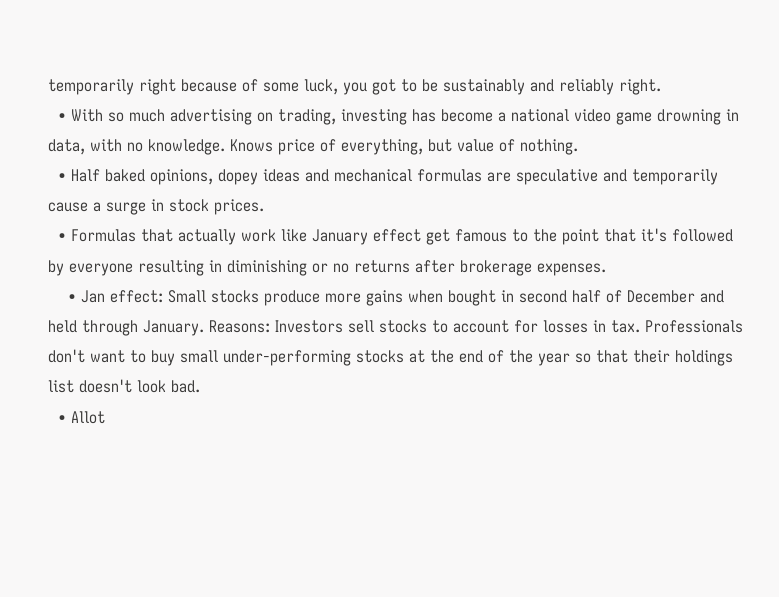temporarily right because of some luck, you got to be sustainably and reliably right.
  • With so much advertising on trading, investing has become a national video game drowning in data, with no knowledge. Knows price of everything, but value of nothing.
  • Half baked opinions, dopey ideas and mechanical formulas are speculative and temporarily cause a surge in stock prices.
  • Formulas that actually work like January effect get famous to the point that it's followed by everyone resulting in diminishing or no returns after brokerage expenses.
    • Jan effect: Small stocks produce more gains when bought in second half of December and held through January. Reasons: Investors sell stocks to account for losses in tax. Professionals don't want to buy small under-performing stocks at the end of the year so that their holdings list doesn't look bad.
  • Allot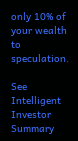only 10% of your wealth to speculation.

See Intelligent Investor Summary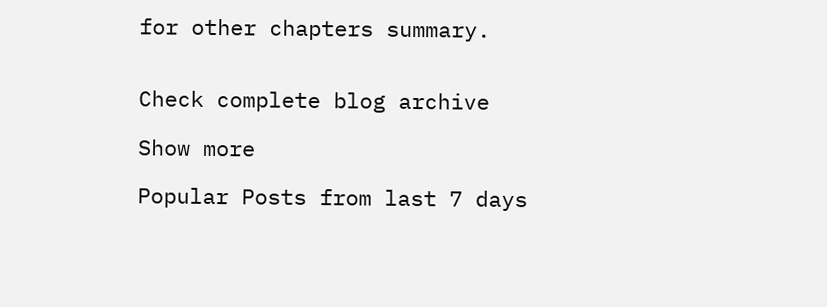for other chapters summary.


Check complete blog archive

Show more

Popular Posts from last 7 days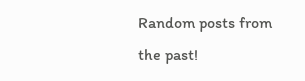Random posts from the past!